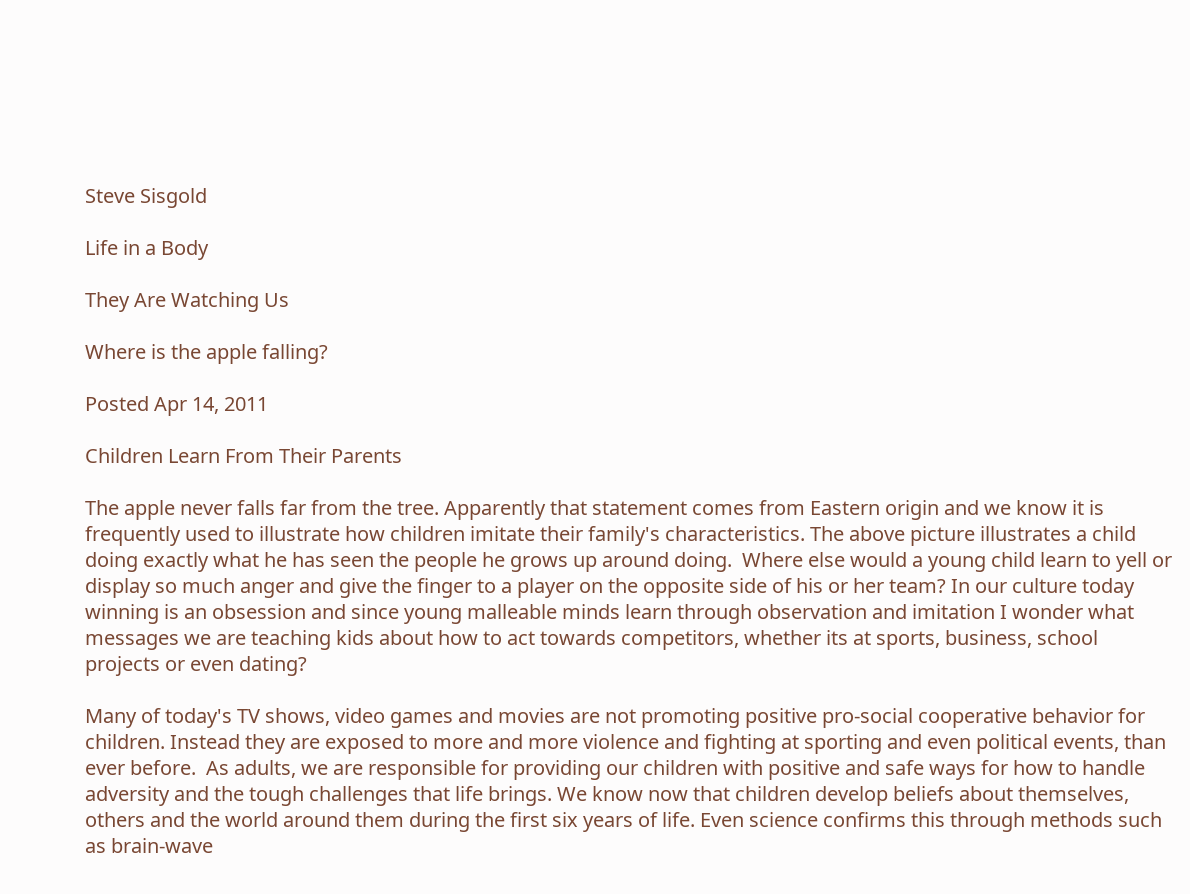Steve Sisgold

Life in a Body

They Are Watching Us

Where is the apple falling?

Posted Apr 14, 2011

Children Learn From Their Parents

The apple never falls far from the tree. Apparently that statement comes from Eastern origin and we know it is frequently used to illustrate how children imitate their family's characteristics. The above picture illustrates a child doing exactly what he has seen the people he grows up around doing.  Where else would a young child learn to yell or display so much anger and give the finger to a player on the opposite side of his or her team? In our culture today winning is an obsession and since young malleable minds learn through observation and imitation I wonder what messages we are teaching kids about how to act towards competitors, whether its at sports, business, school projects or even dating?

Many of today's TV shows, video games and movies are not promoting positive pro-social cooperative behavior for children. Instead they are exposed to more and more violence and fighting at sporting and even political events, than ever before.  As adults, we are responsible for providing our children with positive and safe ways for how to handle adversity and the tough challenges that life brings. We know now that children develop beliefs about themselves, others and the world around them during the first six years of life. Even science confirms this through methods such as brain-wave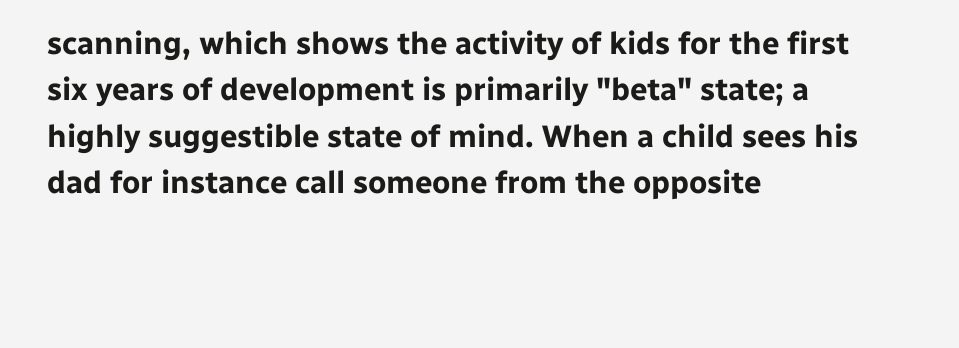scanning, which shows the activity of kids for the first six years of development is primarily "beta" state; a highly suggestible state of mind. When a child sees his dad for instance call someone from the opposite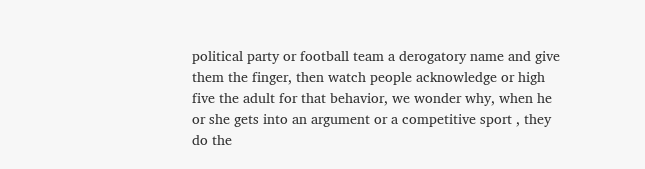political party or football team a derogatory name and give them the finger, then watch people acknowledge or high five the adult for that behavior, we wonder why, when he or she gets into an argument or a competitive sport , they do the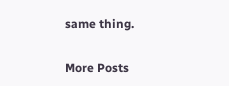same thing.

More Posts